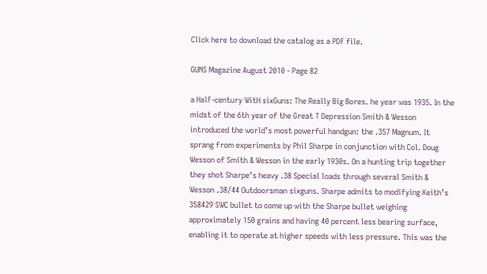Click here to download the catalog as a PDF file.

GUNS Magazine August 2010 - Page 82

a HalF-century WitH sixGuns: The Really Big Bores. he year was 1935. In the midst of the 6th year of the Great T Depression Smith & Wesson introduced the world’s most powerful handgun: the .357 Magnum. It sprang from experiments by Phil Sharpe in conjunction with Col. Doug Wesson of Smith & Wesson in the early 1930s. On a hunting trip together they shot Sharpe’s heavy .38 Special loads through several Smith & Wesson .38/44 Outdoorsman sixguns. Sharpe admits to modifying Keith’s 358429 SWC bullet to come up with the Sharpe bullet weighing approximately 150 grains and having 40 percent less bearing surface, enabling it to operate at higher speeds with less pressure. This was the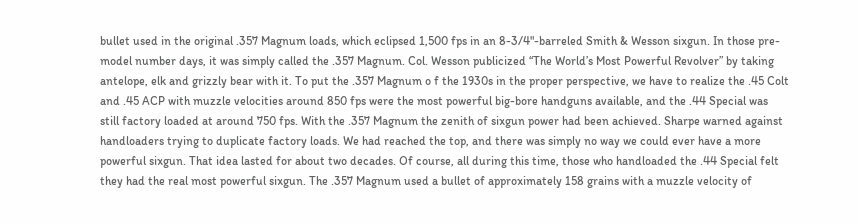bullet used in the original .357 Magnum loads, which eclipsed 1,500 fps in an 8-3/4"-barreled Smith & Wesson sixgun. In those pre-model number days, it was simply called the .357 Magnum. Col. Wesson publicized “The World’s Most Powerful Revolver” by taking antelope, elk and grizzly bear with it. To put the .357 Magnum o f the 1930s in the proper perspective, we have to realize the .45 Colt and .45 ACP with muzzle velocities around 850 fps were the most powerful big-bore handguns available, and the .44 Special was still factory loaded at around 750 fps. With the .357 Magnum the zenith of sixgun power had been achieved. Sharpe warned against handloaders trying to duplicate factory loads. We had reached the top, and there was simply no way we could ever have a more powerful sixgun. That idea lasted for about two decades. Of course, all during this time, those who handloaded the .44 Special felt they had the real most powerful sixgun. The .357 Magnum used a bullet of approximately 158 grains with a muzzle velocity of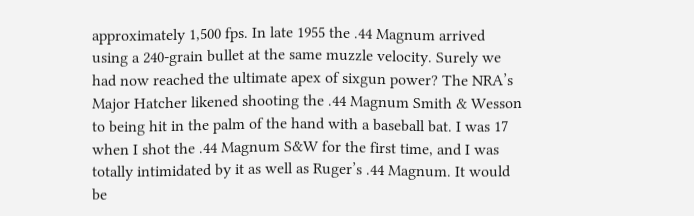approximately 1,500 fps. In late 1955 the .44 Magnum arrived using a 240-grain bullet at the same muzzle velocity. Surely we had now reached the ultimate apex of sixgun power? The NRA’s Major Hatcher likened shooting the .44 Magnum Smith & Wesson to being hit in the palm of the hand with a baseball bat. I was 17 when I shot the .44 Magnum S&W for the first time, and I was totally intimidated by it as well as Ruger’s .44 Magnum. It would be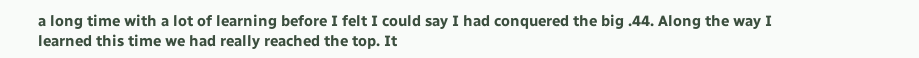a long time with a lot of learning before I felt I could say I had conquered the big .44. Along the way I learned this time we had really reached the top. It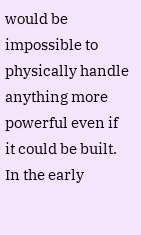would be impossible to physically handle anything more powerful even if it could be built. In the early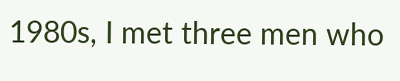1980s, I met three men who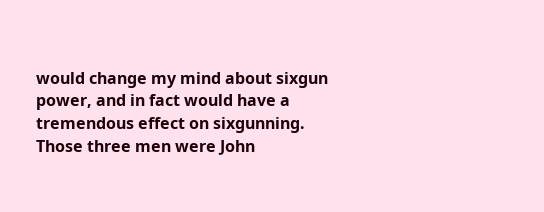would change my mind about sixgun power, and in fact would have a tremendous effect on sixgunning. Those three men were John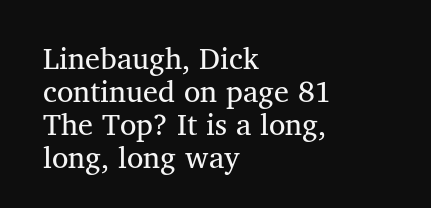Linebaugh, Dick continued on page 81 The Top? It is a long, long, long way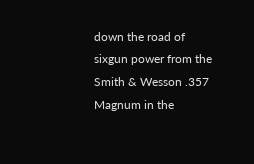down the road of sixgun power from the Smith & Wesson .357 Magnum in the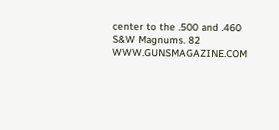center to the .500 and .460 S&W Magnums. 82 WWW.GUNSMAGAZINE.COM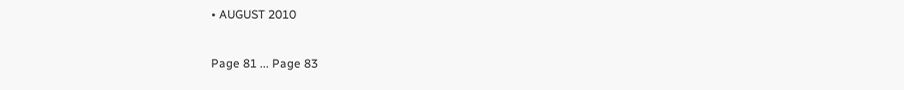• AUGUST 2010

Page 81 ... Page 83